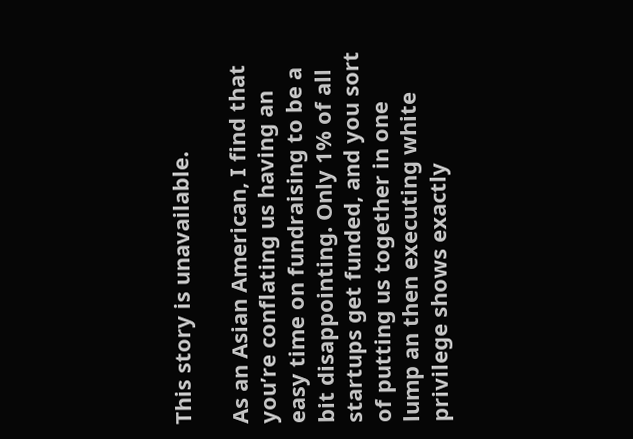This story is unavailable.

As an Asian American, I find that you’re conflating us having an easy time on fundraising to be a bit disappointing. Only 1% of all startups get funded, and you sort of putting us together in one lump an then executing white privilege shows exactly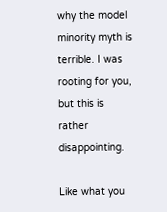why the model minority myth is terrible. I was rooting for you, but this is rather disappointing.

Like what you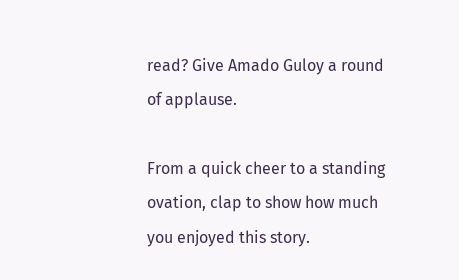read? Give Amado Guloy a round of applause.

From a quick cheer to a standing ovation, clap to show how much you enjoyed this story.